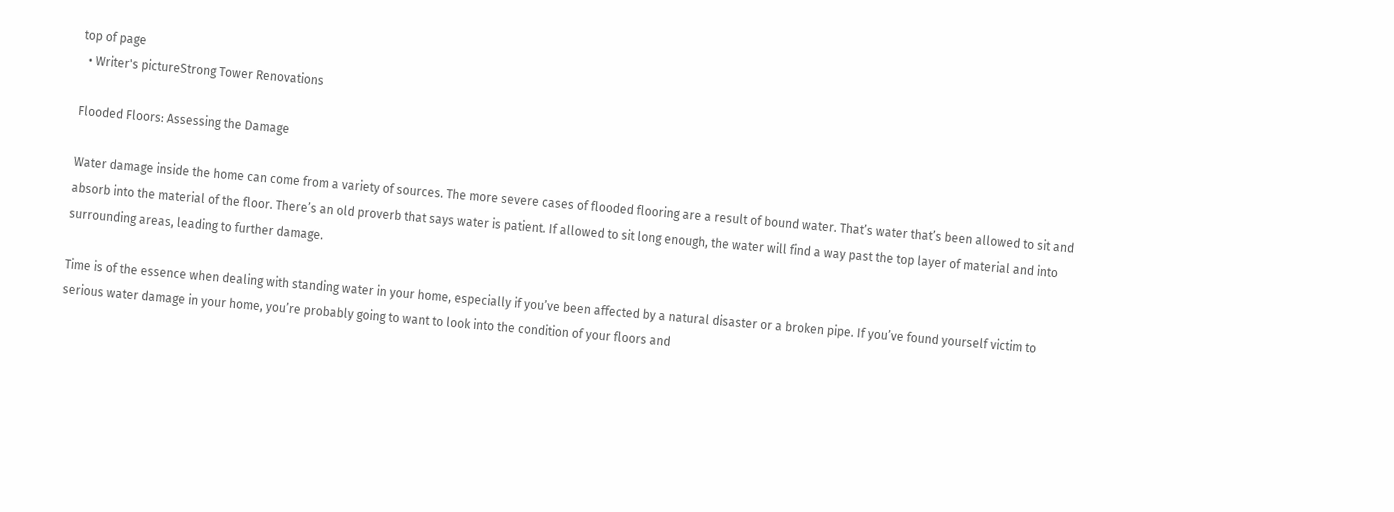top of page
  • Writer's pictureStrong Tower Renovations

Flooded Floors: Assessing the Damage

Water damage inside the home can come from a variety of sources. The more severe cases of flooded flooring are a result of bound water. That’s water that’s been allowed to sit and absorb into the material of the floor. There’s an old proverb that says water is patient. If allowed to sit long enough, the water will find a way past the top layer of material and into surrounding areas, leading to further damage.

Time is of the essence when dealing with standing water in your home, especially if you’ve been affected by a natural disaster or a broken pipe. If you’ve found yourself victim to serious water damage in your home, you’re probably going to want to look into the condition of your floors and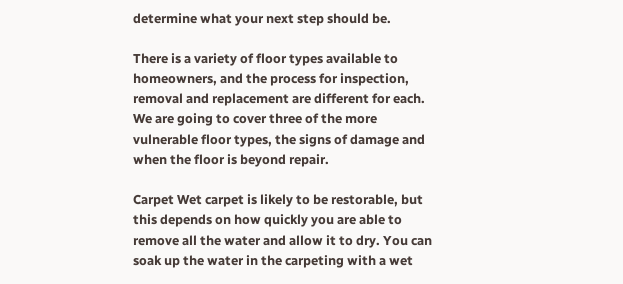determine what your next step should be.

There is a variety of floor types available to homeowners, and the process for inspection, removal and replacement are different for each. We are going to cover three of the more vulnerable floor types, the signs of damage and when the floor is beyond repair.

Carpet Wet carpet is likely to be restorable, but this depends on how quickly you are able to remove all the water and allow it to dry. You can soak up the water in the carpeting with a wet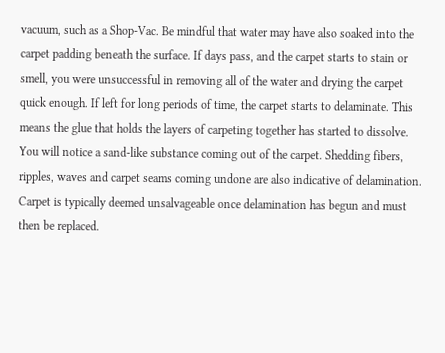vacuum, such as a Shop-Vac. Be mindful that water may have also soaked into the carpet padding beneath the surface. If days pass, and the carpet starts to stain or smell, you were unsuccessful in removing all of the water and drying the carpet quick enough. If left for long periods of time, the carpet starts to delaminate. This means the glue that holds the layers of carpeting together has started to dissolve. You will notice a sand-like substance coming out of the carpet. Shedding fibers, ripples, waves and carpet seams coming undone are also indicative of delamination. Carpet is typically deemed unsalvageable once delamination has begun and must then be replaced.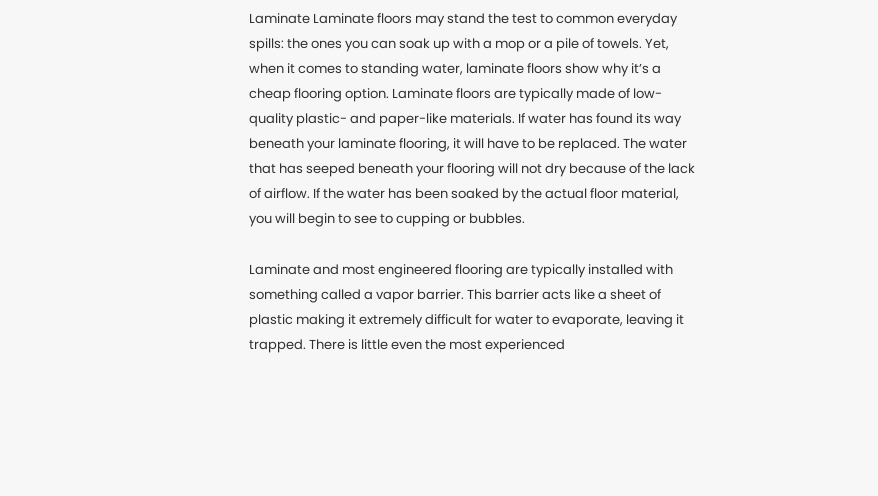Laminate Laminate floors may stand the test to common everyday spills: the ones you can soak up with a mop or a pile of towels. Yet, when it comes to standing water, laminate floors show why it’s a cheap flooring option. Laminate floors are typically made of low-quality plastic- and paper-like materials. If water has found its way beneath your laminate flooring, it will have to be replaced. The water that has seeped beneath your flooring will not dry because of the lack of airflow. If the water has been soaked by the actual floor material, you will begin to see to cupping or bubbles.

Laminate and most engineered flooring are typically installed with something called a vapor barrier. This barrier acts like a sheet of plastic making it extremely difficult for water to evaporate, leaving it trapped. There is little even the most experienced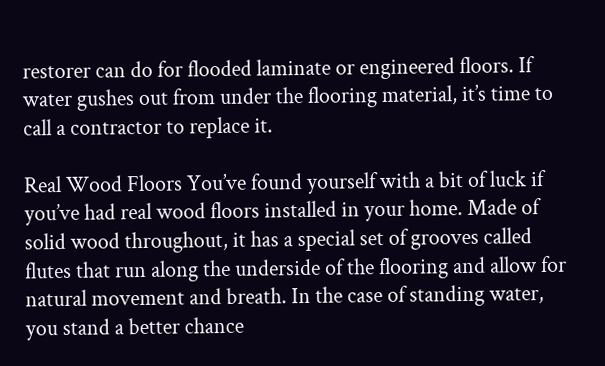restorer can do for flooded laminate or engineered floors. If water gushes out from under the flooring material, it’s time to call a contractor to replace it.

Real Wood Floors You’ve found yourself with a bit of luck if you’ve had real wood floors installed in your home. Made of solid wood throughout, it has a special set of grooves called flutes that run along the underside of the flooring and allow for natural movement and breath. In the case of standing water, you stand a better chance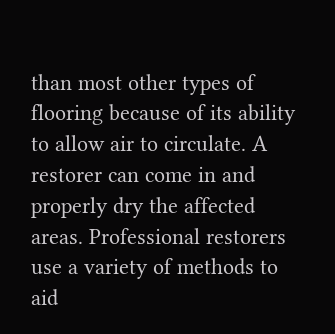than most other types of flooring because of its ability to allow air to circulate. A restorer can come in and properly dry the affected areas. Professional restorers use a variety of methods to aid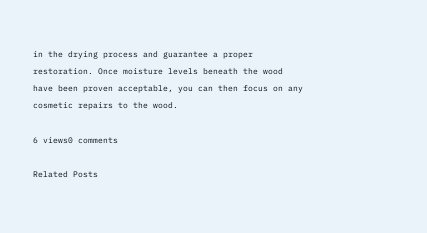in the drying process and guarantee a proper restoration. Once moisture levels beneath the wood have been proven acceptable, you can then focus on any cosmetic repairs to the wood.

6 views0 comments

Related Posts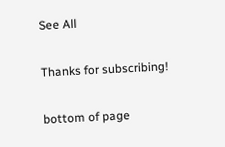See All

Thanks for subscribing!

bottom of page